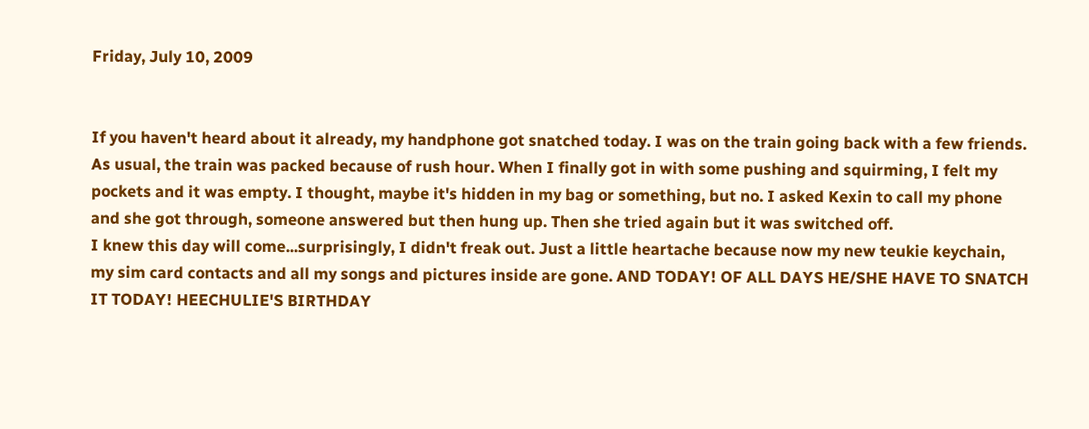Friday, July 10, 2009


If you haven't heard about it already, my handphone got snatched today. I was on the train going back with a few friends. As usual, the train was packed because of rush hour. When I finally got in with some pushing and squirming, I felt my pockets and it was empty. I thought, maybe it's hidden in my bag or something, but no. I asked Kexin to call my phone and she got through, someone answered but then hung up. Then she tried again but it was switched off.
I knew this day will come...surprisingly, I didn't freak out. Just a little heartache because now my new teukie keychain, my sim card contacts and all my songs and pictures inside are gone. AND TODAY! OF ALL DAYS HE/SHE HAVE TO SNATCH IT TODAY! HEECHULIE'S BIRTHDAY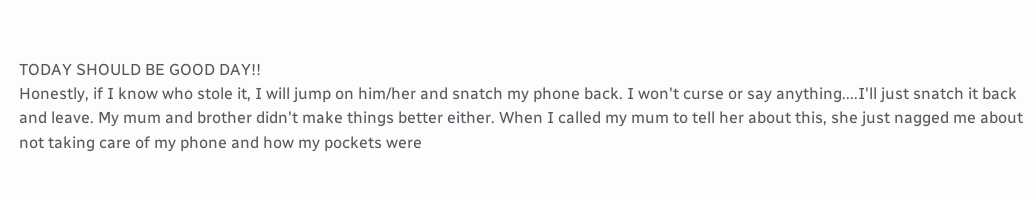TODAY SHOULD BE GOOD DAY!!
Honestly, if I know who stole it, I will jump on him/her and snatch my phone back. I won't curse or say anything....I'll just snatch it back and leave. My mum and brother didn't make things better either. When I called my mum to tell her about this, she just nagged me about not taking care of my phone and how my pockets were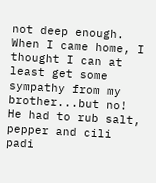not deep enough. When I came home, I thought I can at least get some sympathy from my brother...but no! He had to rub salt, pepper and cili padi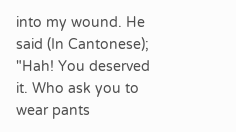into my wound. He said (In Cantonese); "Hah! You deserved it. Who ask you to wear pants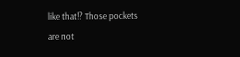like that!? Those pockets are not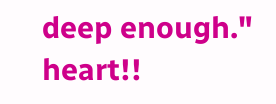deep enough." heart!!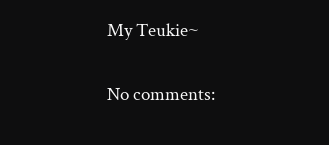My Teukie~

No comments: